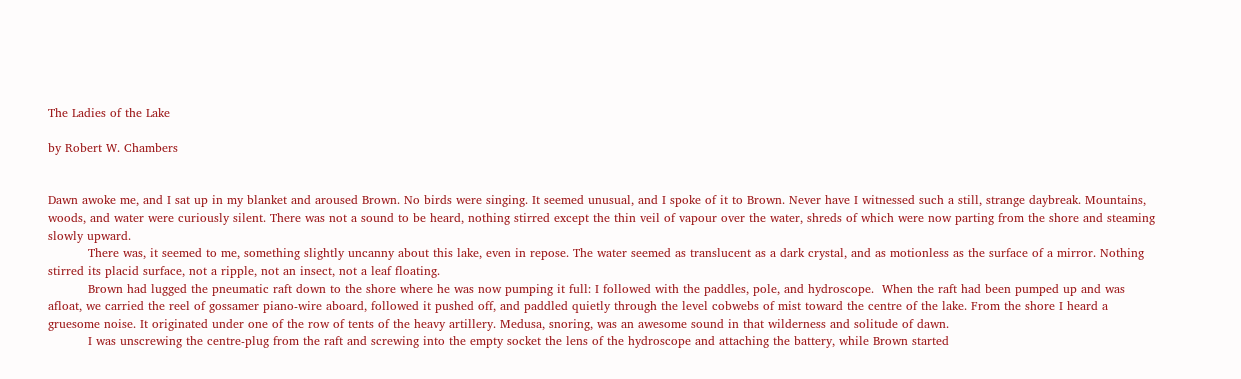The Ladies of the Lake

by Robert W. Chambers


Dawn awoke me, and I sat up in my blanket and aroused Brown. No birds were singing. It seemed unusual, and I spoke of it to Brown. Never have I witnessed such a still, strange daybreak. Mountains, woods, and water were curiously silent. There was not a sound to be heard, nothing stirred except the thin veil of vapour over the water, shreds of which were now parting from the shore and steaming slowly upward.
          There was, it seemed to me, something slightly uncanny about this lake, even in repose. The water seemed as translucent as a dark crystal, and as motionless as the surface of a mirror. Nothing stirred its placid surface, not a ripple, not an insect, not a leaf floating.
          Brown had lugged the pneumatic raft down to the shore where he was now pumping it full: I followed with the paddles, pole, and hydroscope.  When the raft had been pumped up and was afloat, we carried the reel of gossamer piano-wire aboard, followed it pushed off, and paddled quietly through the level cobwebs of mist toward the centre of the lake. From the shore I heard a gruesome noise. It originated under one of the row of tents of the heavy artillery. Medusa, snoring, was an awesome sound in that wilderness and solitude of dawn.
          I was unscrewing the centre-plug from the raft and screwing into the empty socket the lens of the hydroscope and attaching the battery, while Brown started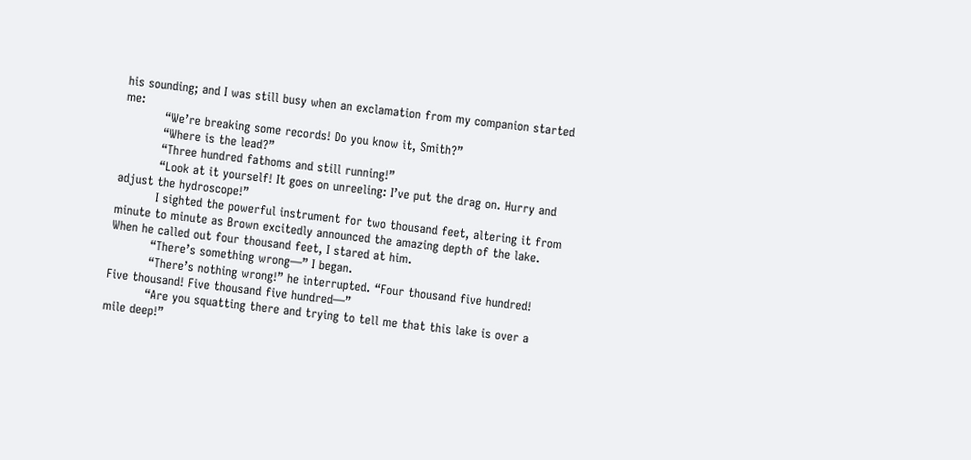his sounding; and I was still busy when an exclamation from my companion started me:
          “We’re breaking some records! Do you know it, Smith?”
          “Where is the lead?”
          “Three hundred fathoms and still running!”
          “Look at it yourself! It goes on unreeling: I’ve put the drag on. Hurry and adjust the hydroscope!”
          I sighted the powerful instrument for two thousand feet, altering it from minute to minute as Brown excitedly announced the amazing depth of the lake. When he called out four thousand feet, I stared at him.
          “There’s something wrong—” I began.
          “There’s nothing wrong!” he interrupted. “Four thousand five hundred! Five thousand! Five thousand five hundred—”
          “Are you squatting there and trying to tell me that this lake is over a mile deep!”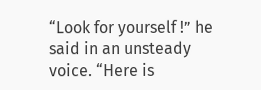“Look for yourself !” he said in an unsteady voice. “Here is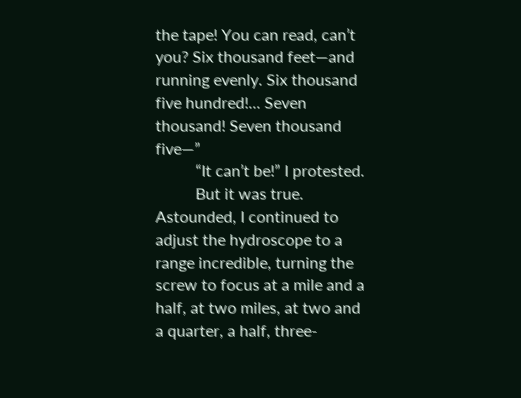the tape! You can read, can’t you? Six thousand feet—and running evenly. Six thousand five hundred!... Seven thousand! Seven thousand five—”
          “It can’t be!” I protested.
          But it was true. Astounded, I continued to adjust the hydroscope to a range incredible, turning the screw to focus at a mile and a half, at two miles, at two and a quarter, a half, three-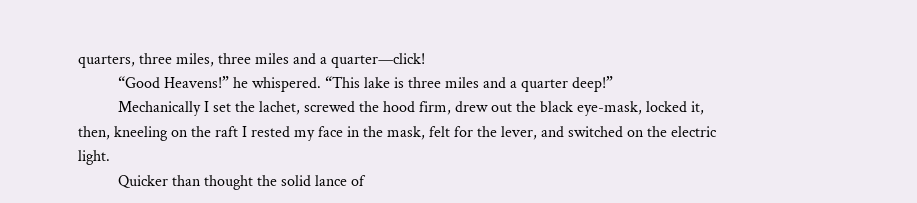quarters, three miles, three miles and a quarter—click!
          “Good Heavens!” he whispered. “This lake is three miles and a quarter deep!”
          Mechanically I set the lachet, screwed the hood firm, drew out the black eye-mask, locked it, then, kneeling on the raft I rested my face in the mask, felt for the lever, and switched on the electric light.
          Quicker than thought the solid lance of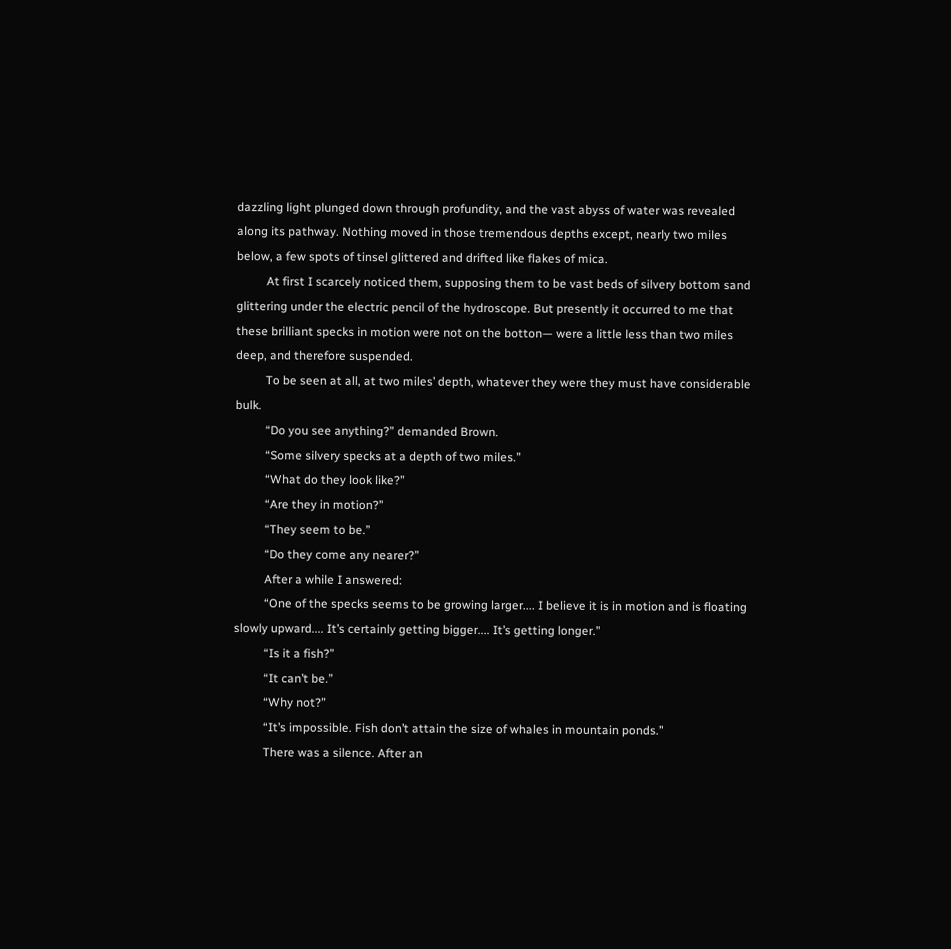dazzling light plunged down through profundity, and the vast abyss of water was revealed along its pathway. Nothing moved in those tremendous depths except, nearly two miles below, a few spots of tinsel glittered and drifted like flakes of mica.
          At first I scarcely noticed them, supposing them to be vast beds of silvery bottom sand glittering under the electric pencil of the hydroscope. But presently it occurred to me that these brilliant specks in motion were not on the botton— were a little less than two miles deep, and therefore suspended.
          To be seen at all, at two miles’ depth, whatever they were they must have considerable bulk.
          “Do you see anything?” demanded Brown.
          “Some silvery specks at a depth of two miles.”
          “What do they look like?”
          “Are they in motion?”
          “They seem to be.”
          “Do they come any nearer?”
          After a while I answered:
          “One of the specks seems to be growing larger.... I believe it is in motion and is floating slowly upward.... It’s certainly getting bigger.... It’s getting longer.”
          “Is it a fish?”
          “It can’t be.”
          “Why not?”
          “It’s impossible. Fish don’t attain the size of whales in mountain ponds.”
          There was a silence. After an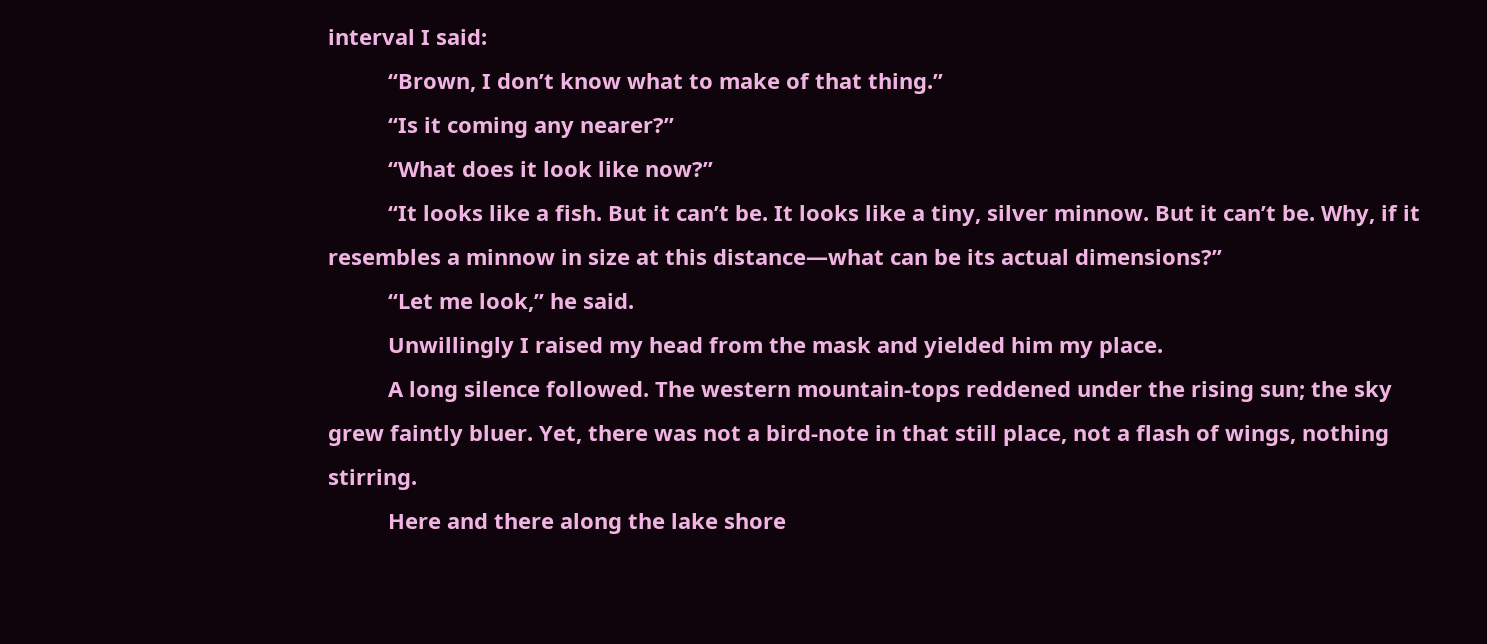interval I said:
          “Brown, I don’t know what to make of that thing.”
          “Is it coming any nearer?”
          “What does it look like now?”
          “It looks like a fish. But it can’t be. It looks like a tiny, silver minnow. But it can’t be. Why, if it resembles a minnow in size at this distance—what can be its actual dimensions?”
          “Let me look,” he said.
          Unwillingly I raised my head from the mask and yielded him my place.
          A long silence followed. The western mountain-tops reddened under the rising sun; the sky grew faintly bluer. Yet, there was not a bird-note in that still place, not a flash of wings, nothing stirring.
          Here and there along the lake shore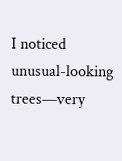I noticed unusual-looking trees—very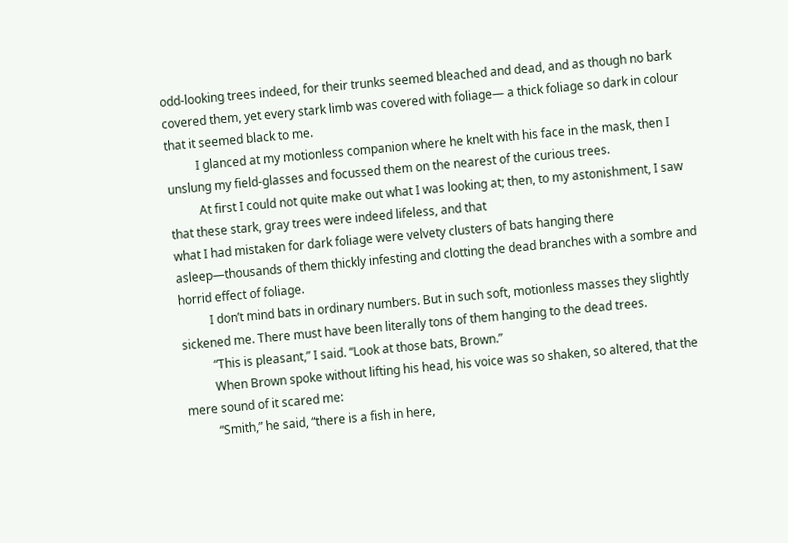odd-looking trees indeed, for their trunks seemed bleached and dead, and as though no bark covered them, yet every stark limb was covered with foliage— a thick foliage so dark in colour that it seemed black to me.
          I glanced at my motionless companion where he knelt with his face in the mask, then I unslung my field-glasses and focussed them on the nearest of the curious trees.
          At first I could not quite make out what I was looking at; then, to my astonishment, I saw that these stark, gray trees were indeed lifeless, and that
what I had mistaken for dark foliage were velvety clusters of bats hanging there asleep—thousands of them thickly infesting and clotting the dead branches with a sombre and horrid effect of foliage.
          I don’t mind bats in ordinary numbers. But in such soft, motionless masses they slightly sickened me. There must have been literally tons of them hanging to the dead trees.
          “This is pleasant,” I said. “Look at those bats, Brown.”
          When Brown spoke without lifting his head, his voice was so shaken, so altered, that the mere sound of it scared me:
          “Smith,” he said, “there is a fish in here,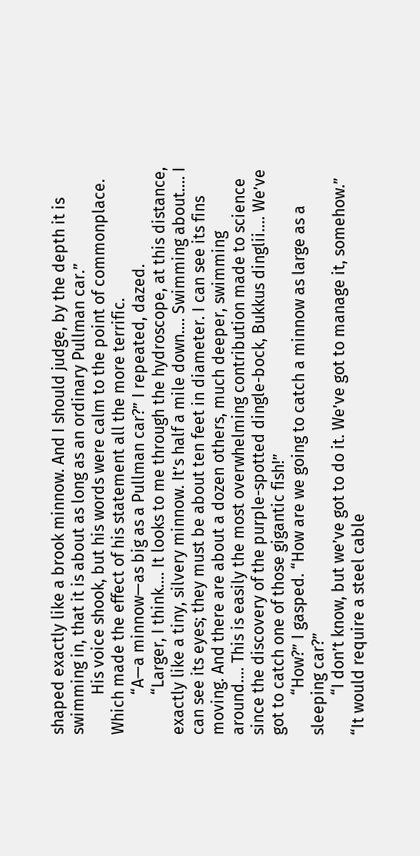shaped exactly like a brook minnow. And I should judge, by the depth it is swimming in, that it is about as long as an ordinary Pullman car.”
          His voice shook, but his words were calm to the point of commonplace. Which made the effect of his statement all the more terrific.
          “A—a minnow—as big as a Pullman car?” I repeated, dazed.
          “Larger, I think.... It looks to me through the hydroscope, at this distance, exactly like a tiny, silvery minnow. It’s half a mile down.... Swimming about.... I can see its eyes; they must be about ten feet in diameter. I can see its fins moving. And there are about a dozen others, much deeper, swimming around.... This is easily the most overwhelming contribution made to science since the discovery of the purple-spotted dingle-bock, Bukkus dinglii.... We’ve got to catch one of those gigantic fish!”
          “How?” I gasped. “How are we going to catch a minnow as large as a sleeping car?”
          “I don’t know, but we’ve got to do it. We’ve got to manage it, somehow.” “It would require a steel cable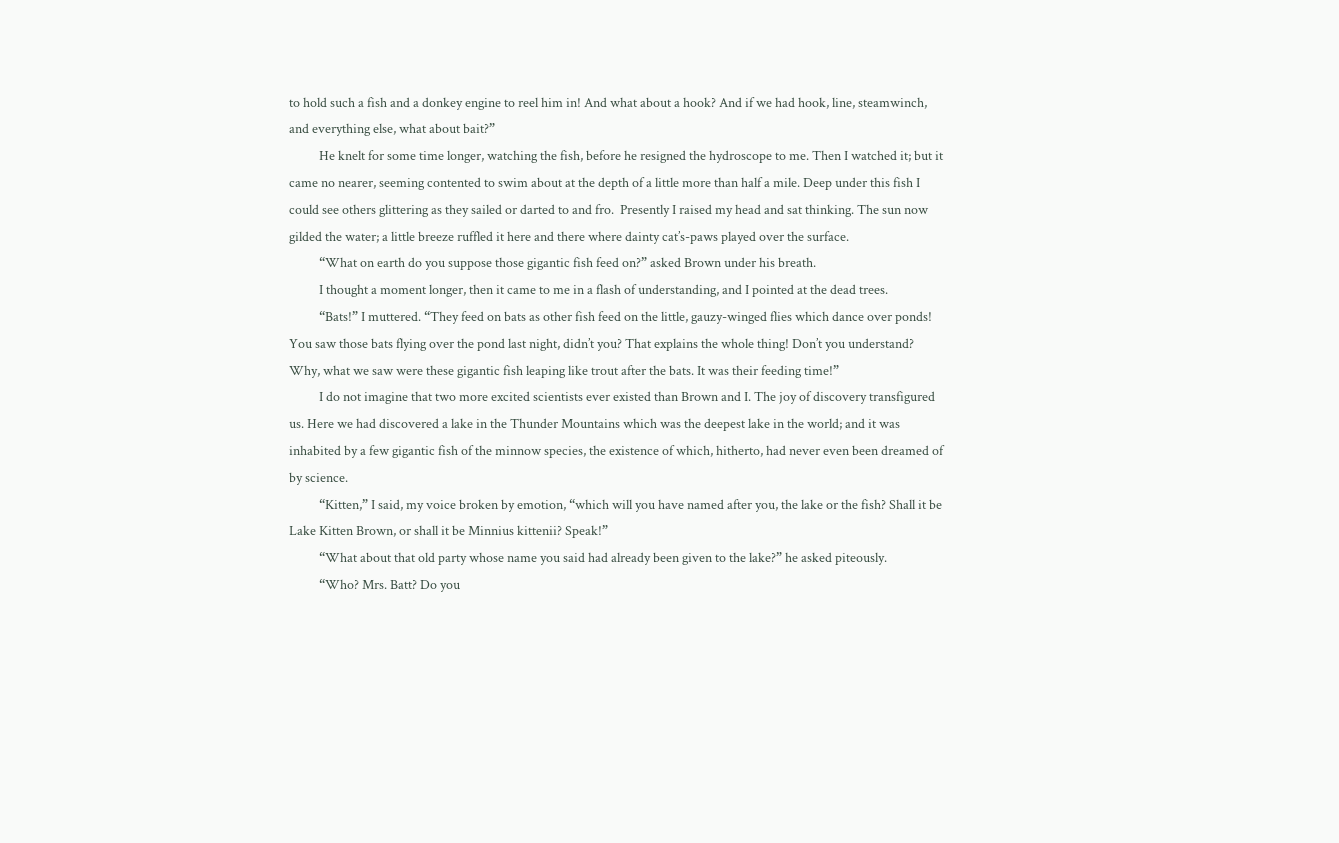to hold such a fish and a donkey engine to reel him in! And what about a hook? And if we had hook, line, steamwinch, and everything else, what about bait?”
          He knelt for some time longer, watching the fish, before he resigned the hydroscope to me. Then I watched it; but it came no nearer, seeming contented to swim about at the depth of a little more than half a mile. Deep under this fish I could see others glittering as they sailed or darted to and fro.  Presently I raised my head and sat thinking. The sun now gilded the water; a little breeze ruffled it here and there where dainty cat’s-paws played over the surface.
          “What on earth do you suppose those gigantic fish feed on?” asked Brown under his breath.
          I thought a moment longer, then it came to me in a flash of understanding, and I pointed at the dead trees.
          “Bats!” I muttered. “They feed on bats as other fish feed on the little, gauzy-winged flies which dance over ponds! You saw those bats flying over the pond last night, didn’t you? That explains the whole thing! Don’t you understand? Why, what we saw were these gigantic fish leaping like trout after the bats. It was their feeding time!”
          I do not imagine that two more excited scientists ever existed than Brown and I. The joy of discovery transfigured us. Here we had discovered a lake in the Thunder Mountains which was the deepest lake in the world; and it was inhabited by a few gigantic fish of the minnow species, the existence of which, hitherto, had never even been dreamed of by science.
          “Kitten,” I said, my voice broken by emotion, “which will you have named after you, the lake or the fish? Shall it be Lake Kitten Brown, or shall it be Minnius kittenii? Speak!”
          “What about that old party whose name you said had already been given to the lake?” he asked piteously.
          “Who? Mrs. Batt? Do you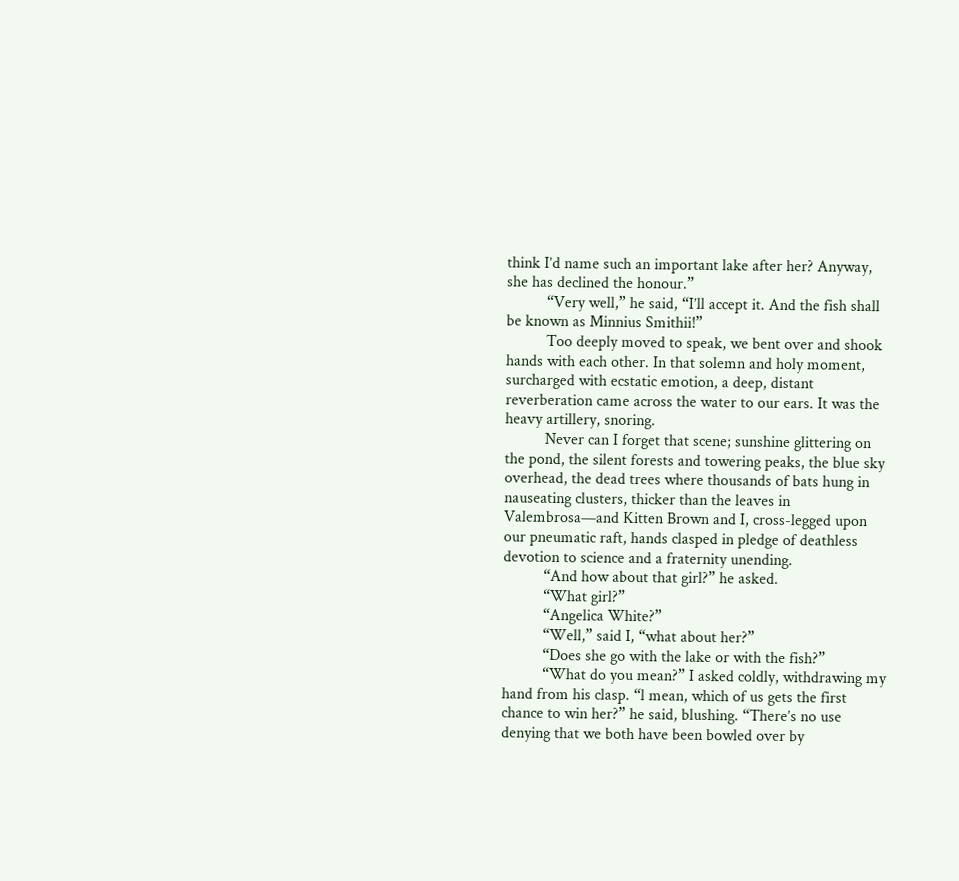think I’d name such an important lake after her? Anyway, she has declined the honour.”
          “Very well,” he said, “I’ll accept it. And the fish shall be known as Minnius Smithii!”
          Too deeply moved to speak, we bent over and shook hands with each other. In that solemn and holy moment, surcharged with ecstatic emotion, a deep, distant reverberation came across the water to our ears. It was the heavy artillery, snoring.
          Never can I forget that scene; sunshine glittering on the pond, the silent forests and towering peaks, the blue sky overhead, the dead trees where thousands of bats hung in nauseating clusters, thicker than the leaves in Valembrosa—and Kitten Brown and I, cross-legged upon our pneumatic raft, hands clasped in pledge of deathless devotion to science and a fraternity unending.
          “And how about that girl?” he asked.
          “What girl?”
          “Angelica White?”
          “Well,” said I, “what about her?”
          “Does she go with the lake or with the fish?”
          “What do you mean?” I asked coldly, withdrawing my hand from his clasp. “l mean, which of us gets the first chance to win her?” he said, blushing. “There’s no use denying that we both have been bowled over by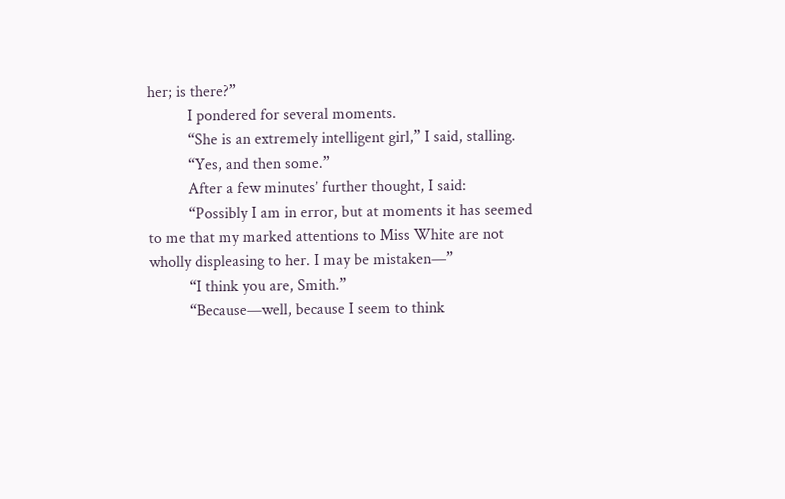her; is there?”
          I pondered for several moments.
          “She is an extremely intelligent girl,” I said, stalling.
          “Yes, and then some.”
          After a few minutes’ further thought, I said:
          “Possibly I am in error, but at moments it has seemed to me that my marked attentions to Miss White are not wholly displeasing to her. I may be mistaken—”
          “I think you are, Smith.”
          “Because—well, because I seem to think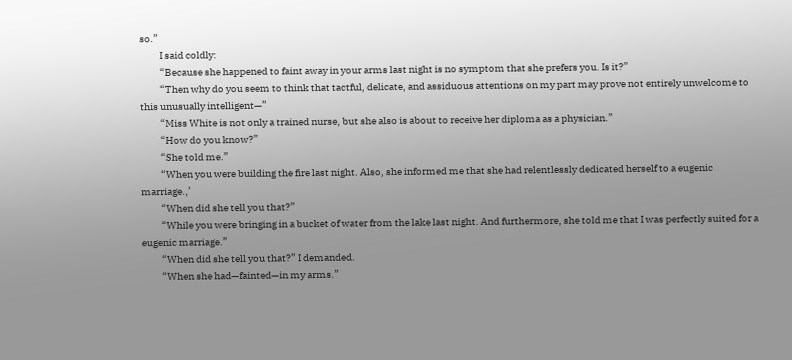so.”
          I said coldly:
          “Because she happened to faint away in your arms last night is no symptom that she prefers you. Is it?”
          “Then why do you seem to think that tactful, delicate, and assiduous attentions on my part may prove not entirely unwelcome to this unusually intelligent—”
          “Miss White is not only a trained nurse, but she also is about to receive her diploma as a physician.”
          “How do you know?”
          “She told me.”
          “When you were building the fire last night. Also, she informed me that she had relentlessly dedicated herself to a eugenic marriage.,’
          “When did she tell you that?”
          “While you were bringing in a bucket of water from the lake last night. And furthermore, she told me that I was perfectly suited for a eugenic marriage.”
          “When did she tell you that?” I demanded.
          “When she had—fainted—in my arms.”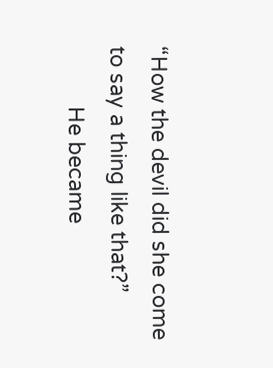“How the devil did she come to say a thing like that?”
          He became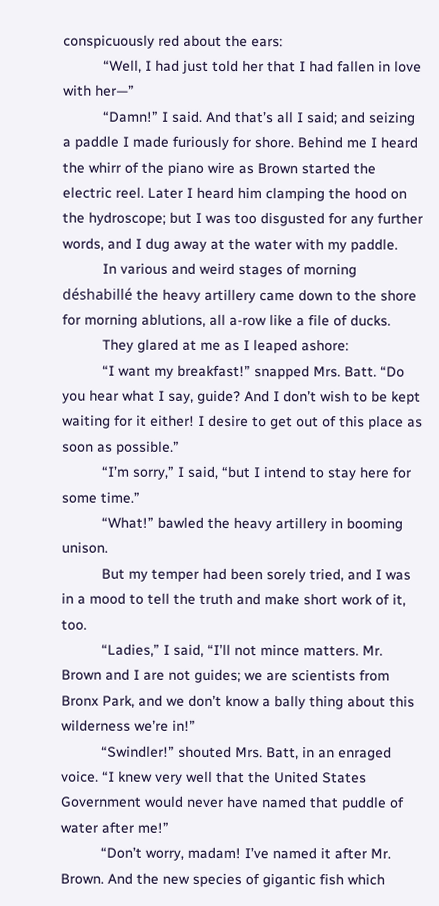conspicuously red about the ears:
          “Well, I had just told her that I had fallen in love with her—”
          “Damn!” I said. And that’s all I said; and seizing a paddle I made furiously for shore. Behind me I heard the whirr of the piano wire as Brown started the electric reel. Later I heard him clamping the hood on the hydroscope; but I was too disgusted for any further words, and I dug away at the water with my paddle.
          In various and weird stages of morning déshabillé the heavy artillery came down to the shore for morning ablutions, all a-row like a file of ducks.
          They glared at me as I leaped ashore:
          “I want my breakfast!” snapped Mrs. Batt. “Do you hear what I say, guide? And I don’t wish to be kept waiting for it either! I desire to get out of this place as soon as possible.”
          “I’m sorry,” I said, “but I intend to stay here for some time.”
          “What!” bawled the heavy artillery in booming unison.
          But my temper had been sorely tried, and I was in a mood to tell the truth and make short work of it, too.
          “Ladies,” I said, “I’ll not mince matters. Mr. Brown and I are not guides; we are scientists from Bronx Park, and we don’t know a bally thing about this wilderness we’re in!”
          “Swindler!” shouted Mrs. Batt, in an enraged voice. “I knew very well that the United States Government would never have named that puddle of water after me!”
          “Don’t worry, madam! I’ve named it after Mr. Brown. And the new species of gigantic fish which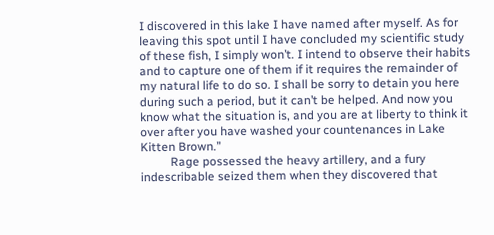I discovered in this lake I have named after myself. As for leaving this spot until I have concluded my scientific study of these fish, I simply won’t. I intend to observe their habits and to capture one of them if it requires the remainder of my natural life to do so. I shall be sorry to detain you here during such a period, but it can’t be helped. And now you know what the situation is, and you are at liberty to think it over after you have washed your countenances in Lake Kitten Brown.”
          Rage possessed the heavy artillery, and a fury indescribable seized them when they discovered that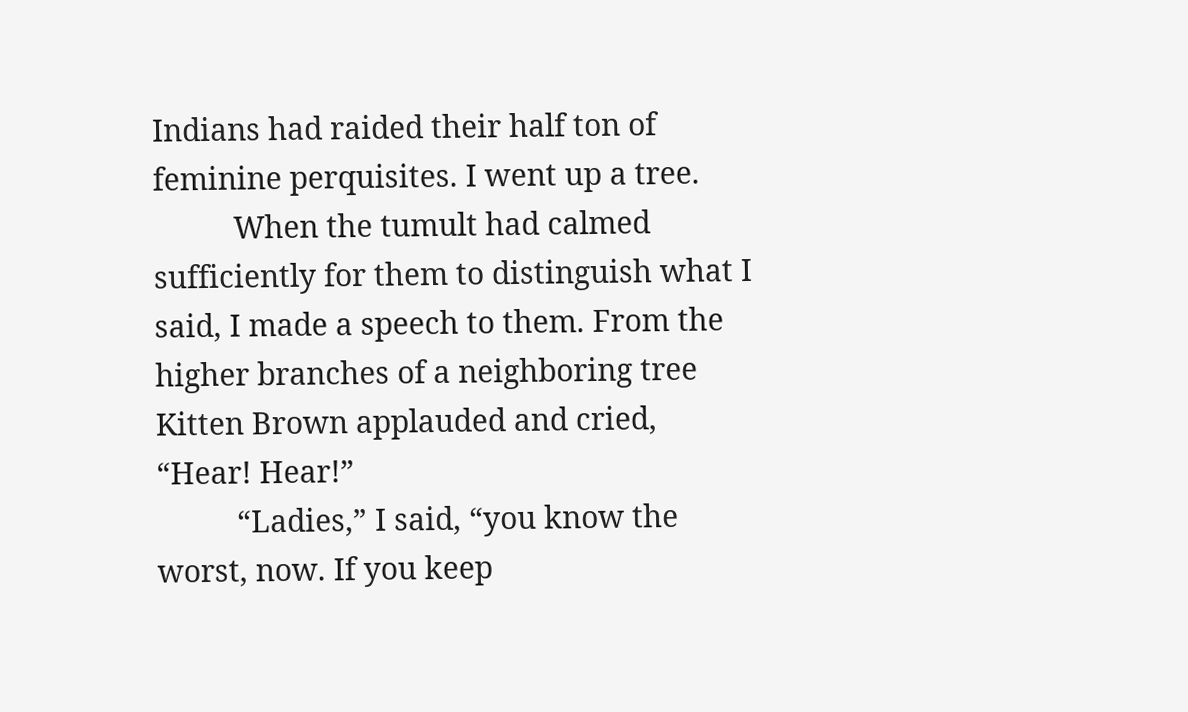Indians had raided their half ton of feminine perquisites. I went up a tree.
          When the tumult had calmed sufficiently for them to distinguish what I said, I made a speech to them. From the higher branches of a neighboring tree Kitten Brown applauded and cried, “Hear! Hear!”
          “Ladies,” I said, “you know the worst, now. If you keep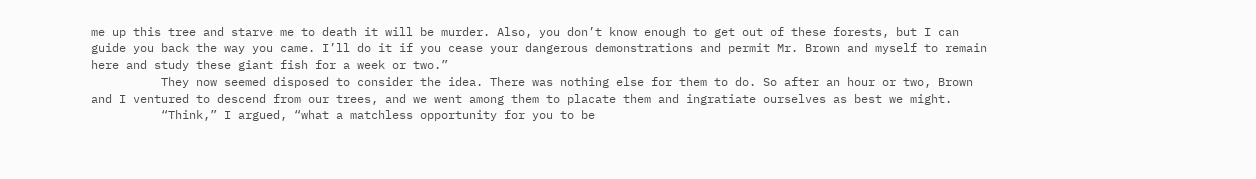me up this tree and starve me to death it will be murder. Also, you don’t know enough to get out of these forests, but I can guide you back the way you came. I’ll do it if you cease your dangerous demonstrations and permit Mr. Brown and myself to remain here and study these giant fish for a week or two.”
          They now seemed disposed to consider the idea. There was nothing else for them to do. So after an hour or two, Brown and I ventured to descend from our trees, and we went among them to placate them and ingratiate ourselves as best we might.
          “Think,” I argued, “what a matchless opportunity for you to be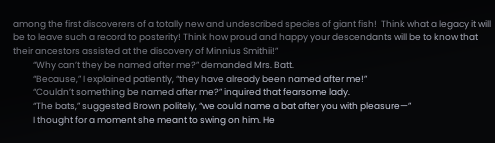among the first discoverers of a totally new and undescribed species of giant fish!  Think what a legacy it will be to leave such a record to posterity! Think how proud and happy your descendants will be to know that their ancestors assisted at the discovery of Minnius Smithii!”
          “Why can’t they be named after me?” demanded Mrs. Batt.
          “Because,” I explained patiently, “they have already been named after me!”
          “Couldn’t something be named after me?” inquired that fearsome lady.
          “The bats,” suggested Brown politely, “we could name a bat after you with pleasure—”
          I thought for a moment she meant to swing on him. He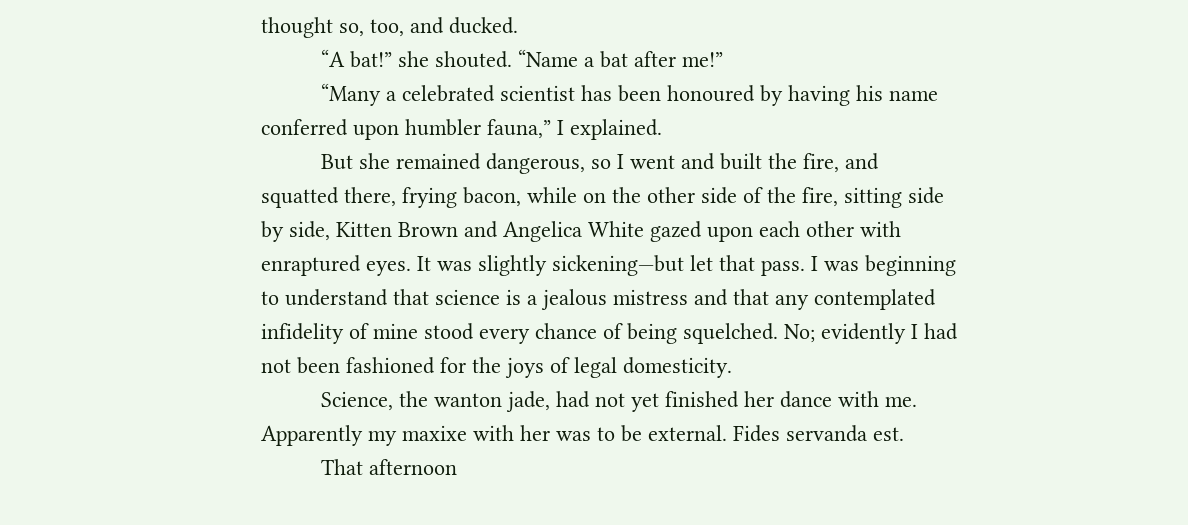thought so, too, and ducked.
          “A bat!” she shouted. “Name a bat after me!”
          “Many a celebrated scientist has been honoured by having his name conferred upon humbler fauna,” I explained.
          But she remained dangerous, so I went and built the fire, and squatted there, frying bacon, while on the other side of the fire, sitting side by side, Kitten Brown and Angelica White gazed upon each other with enraptured eyes. It was slightly sickening—but let that pass. I was beginning to understand that science is a jealous mistress and that any contemplated infidelity of mine stood every chance of being squelched. No; evidently I had not been fashioned for the joys of legal domesticity.
          Science, the wanton jade, had not yet finished her dance with me. Apparently my maxixe with her was to be external. Fides servanda est.
          That afternoon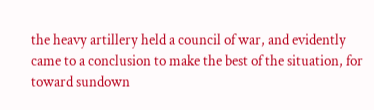the heavy artillery held a council of war, and evidently came to a conclusion to make the best of the situation, for toward sundown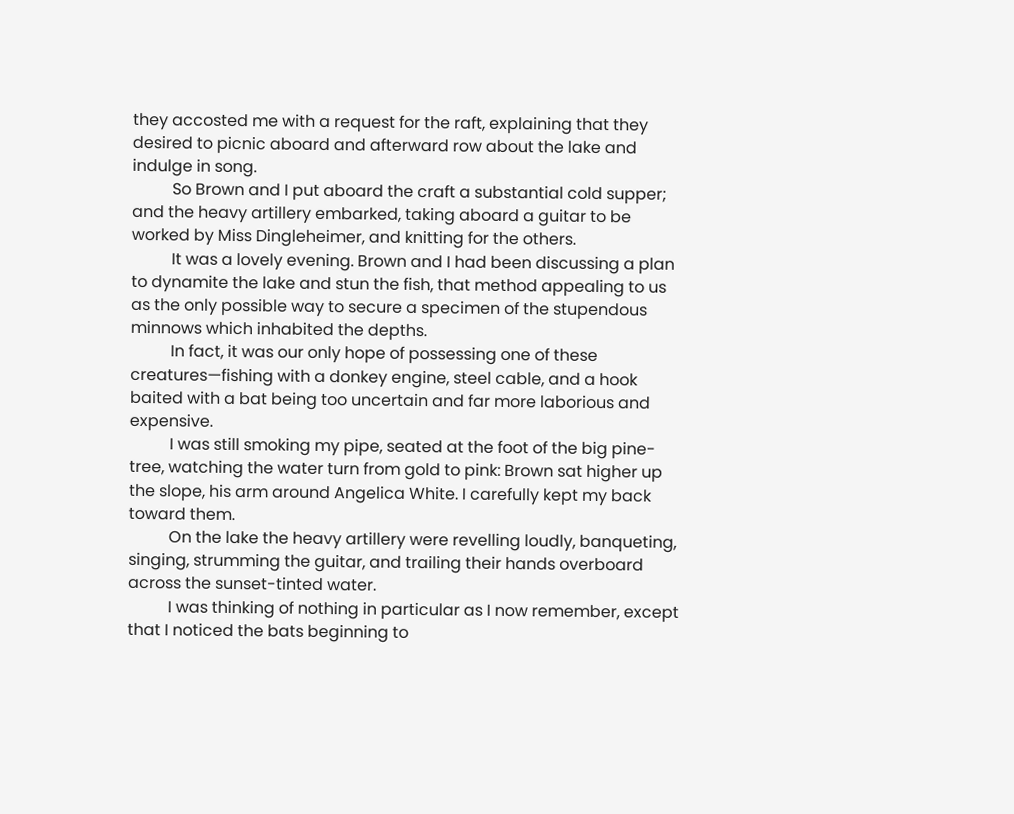they accosted me with a request for the raft, explaining that they desired to picnic aboard and afterward row about the lake and indulge in song.
          So Brown and I put aboard the craft a substantial cold supper; and the heavy artillery embarked, taking aboard a guitar to be worked by Miss Dingleheimer, and knitting for the others.
          It was a lovely evening. Brown and I had been discussing a plan to dynamite the lake and stun the fish, that method appealing to us as the only possible way to secure a specimen of the stupendous minnows which inhabited the depths.
          In fact, it was our only hope of possessing one of these creatures—fishing with a donkey engine, steel cable, and a hook baited with a bat being too uncertain and far more laborious and expensive.
          I was still smoking my pipe, seated at the foot of the big pine-tree, watching the water turn from gold to pink: Brown sat higher up the slope, his arm around Angelica White. I carefully kept my back toward them.
          On the lake the heavy artillery were revelling loudly, banqueting, singing, strumming the guitar, and trailing their hands overboard across the sunset-tinted water.
          I was thinking of nothing in particular as I now remember, except that I noticed the bats beginning to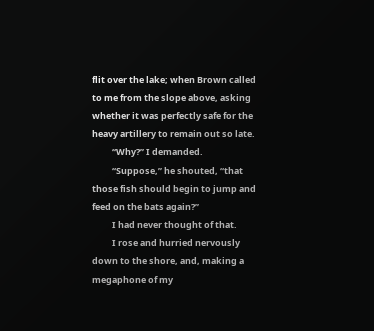flit over the lake; when Brown called to me from the slope above, asking whether it was perfectly safe for the heavy artillery to remain out so late.
          “Why?” I demanded.
          “Suppose,” he shouted, “that those fish should begin to jump and feed on the bats again?”
          I had never thought of that.
          I rose and hurried nervously down to the shore, and, making a megaphone of my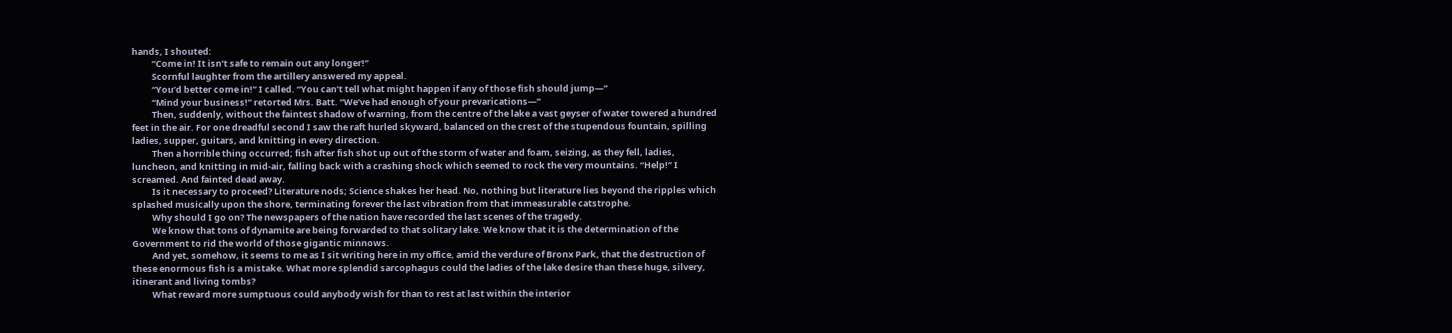hands, I shouted:
          “Come in! It isn’t safe to remain out any longer!”
          Scornful laughter from the artillery answered my appeal.
          “You’d better come in!” I called. “You can’t tell what might happen if any of those fish should jump—”
          “Mind your business!” retorted Mrs. Batt. “We’ve had enough of your prevarications—”
          Then, suddenly, without the faintest shadow of warning, from the centre of the lake a vast geyser of water towered a hundred feet in the air. For one dreadful second I saw the raft hurled skyward, balanced on the crest of the stupendous fountain, spilling ladies, supper, guitars, and knitting in every direction.
          Then a horrible thing occurred; fish after fish shot up out of the storm of water and foam, seizing, as they fell, ladies, luncheon, and knitting in mid-air, falling back with a crashing shock which seemed to rock the very mountains. “Help!” I screamed. And fainted dead away.
          Is it necessary to proceed? Literature nods; Science shakes her head. No, nothing but literature lies beyond the ripples which splashed musically upon the shore, terminating forever the last vibration from that immeasurable catstrophe.
          Why should I go on? The newspapers of the nation have recorded the last scenes of the tragedy.
          We know that tons of dynamite are being forwarded to that solitary lake. We know that it is the determination of the Government to rid the world of those gigantic minnows.
          And yet, somehow, it seems to me as I sit writing here in my office, amid the verdure of Bronx Park, that the destruction of these enormous fish is a mistake. What more splendid sarcophagus could the ladies of the lake desire than these huge, silvery, itinerant and living tombs?
          What reward more sumptuous could anybody wish for than to rest at last within the interior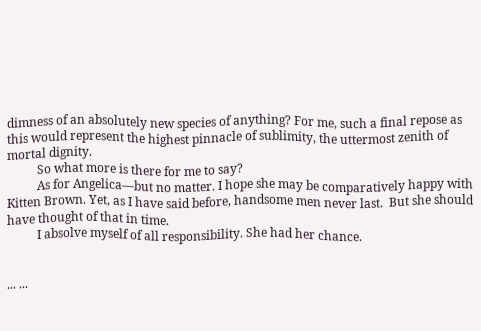dimness of an absolutely new species of anything? For me, such a final repose as this would represent the highest pinnacle of sublimity, the uttermost zenith of mortal dignity.
          So what more is there for me to say?
          As for Angelica—but no matter. I hope she may be comparatively happy with Kitten Brown. Yet, as I have said before, handsome men never last.  But she should have thought of that in time.
          I absolve myself of all responsibility. She had her chance.


... ...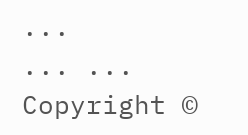...
... ... Copyright ©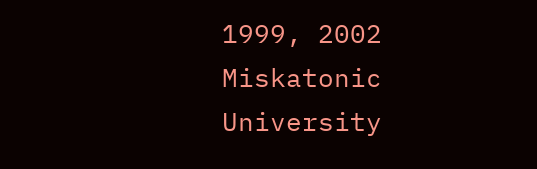1999, 2002 Miskatonic University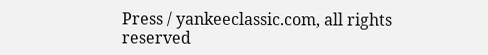Press / yankeeclassic.com, all rights reserved